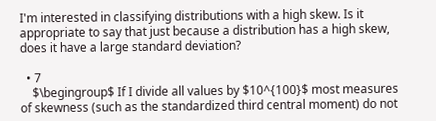I'm interested in classifying distributions with a high skew. Is it appropriate to say that just because a distribution has a high skew, does it have a large standard deviation?

  • 7
    $\begingroup$ If I divide all values by $10^{100}$ most measures of skewness (such as the standardized third central moment) do not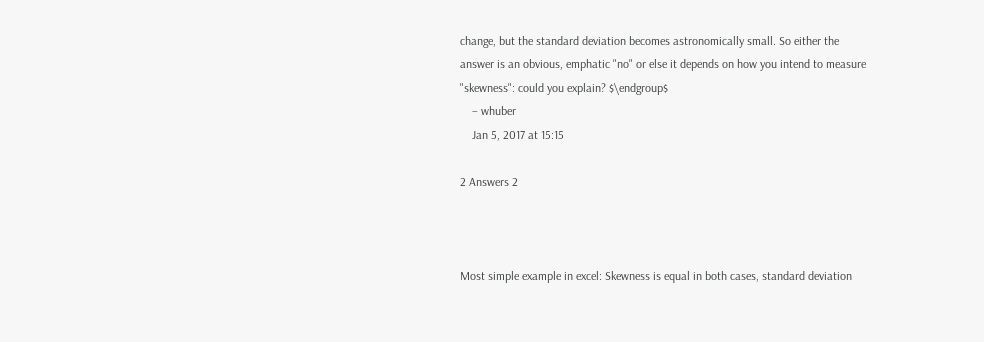change, but the standard deviation becomes astronomically small. So either the answer is an obvious, emphatic "no" or else it depends on how you intend to measure "skewness": could you explain? $\endgroup$
    – whuber
    Jan 5, 2017 at 15:15

2 Answers 2



Most simple example in excel: Skewness is equal in both cases, standard deviation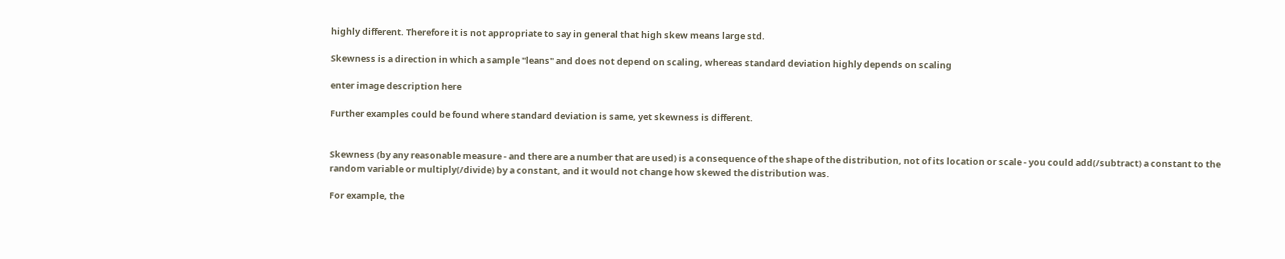highly different. Therefore it is not appropriate to say in general that high skew means large std.

Skewness is a direction in which a sample "leans" and does not depend on scaling, whereas standard deviation highly depends on scaling

enter image description here

Further examples could be found where standard deviation is same, yet skewness is different.


Skewness (by any reasonable measure - and there are a number that are used) is a consequence of the shape of the distribution, not of its location or scale - you could add(/subtract) a constant to the random variable or multiply(/divide) by a constant, and it would not change how skewed the distribution was.

For example, the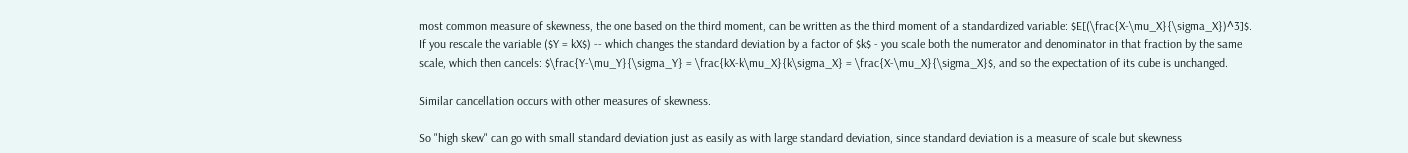most common measure of skewness, the one based on the third moment, can be written as the third moment of a standardized variable: $E[(\frac{X-\mu_X}{\sigma_X})^3]$. If you rescale the variable ($Y = kX$) -- which changes the standard deviation by a factor of $k$ - you scale both the numerator and denominator in that fraction by the same scale, which then cancels: $\frac{Y-\mu_Y}{\sigma_Y} = \frac{kX-k\mu_X}{k\sigma_X} = \frac{X-\mu_X}{\sigma_X}$, and so the expectation of its cube is unchanged.

Similar cancellation occurs with other measures of skewness.

So "high skew" can go with small standard deviation just as easily as with large standard deviation, since standard deviation is a measure of scale but skewness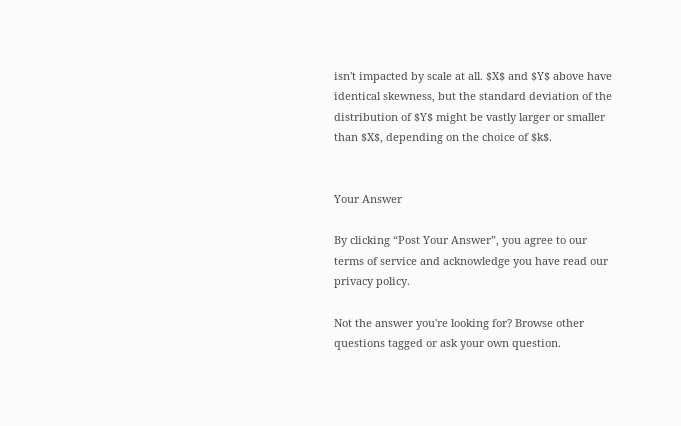isn't impacted by scale at all. $X$ and $Y$ above have identical skewness, but the standard deviation of the distribution of $Y$ might be vastly larger or smaller than $X$, depending on the choice of $k$.


Your Answer

By clicking “Post Your Answer”, you agree to our terms of service and acknowledge you have read our privacy policy.

Not the answer you're looking for? Browse other questions tagged or ask your own question.